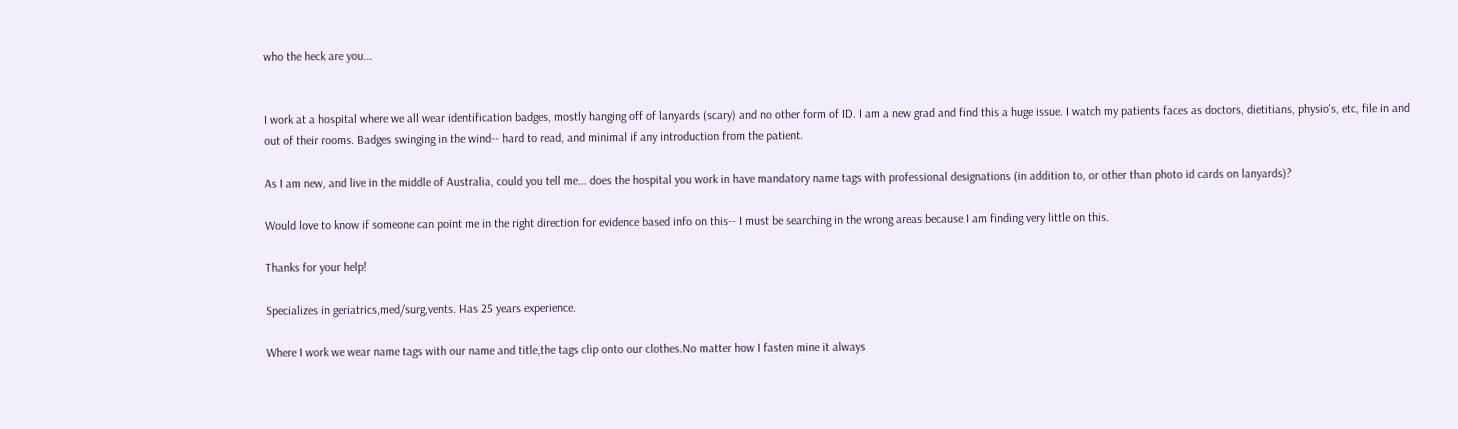who the heck are you...


I work at a hospital where we all wear identification badges, mostly hanging off of lanyards (scary) and no other form of ID. I am a new grad and find this a huge issue. I watch my patients faces as doctors, dietitians, physio's, etc, file in and out of their rooms. Badges swinging in the wind-- hard to read, and minimal if any introduction from the patient.

As I am new, and live in the middle of Australia, could you tell me... does the hospital you work in have mandatory name tags with professional designations (in addition to, or other than photo id cards on lanyards)?

Would love to know if someone can point me in the right direction for evidence based info on this-- I must be searching in the wrong areas because I am finding very little on this.

Thanks for your help!

Specializes in geriatrics,med/surg,vents. Has 25 years experience.

Where I work we wear name tags with our name and title,the tags clip onto our clothes.No matter how I fasten mine it always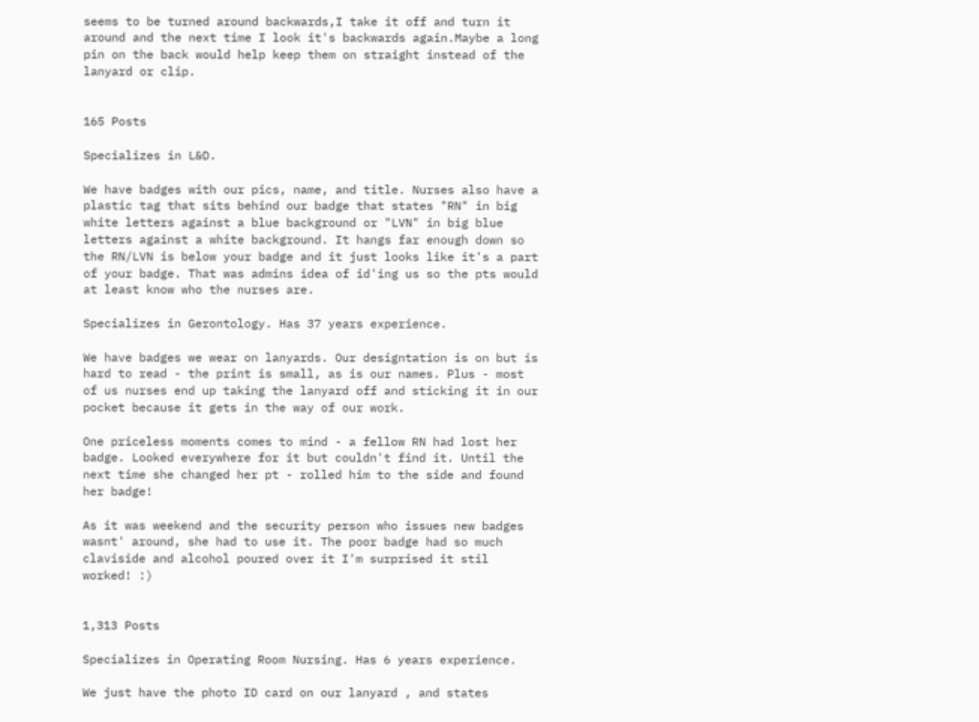seems to be turned around backwards,I take it off and turn it around and the next time I look it's backwards again.Maybe a long pin on the back would help keep them on straight instead of the lanyard or clip.


165 Posts

Specializes in L&D.

We have badges with our pics, name, and title. Nurses also have a plastic tag that sits behind our badge that states "RN" in big white letters against a blue background or "LVN" in big blue letters against a white background. It hangs far enough down so the RN/LVN is below your badge and it just looks like it's a part of your badge. That was admins idea of id'ing us so the pts would at least know who the nurses are.

Specializes in Gerontology. Has 37 years experience.

We have badges we wear on lanyards. Our designtation is on but is hard to read - the print is small, as is our names. Plus - most of us nurses end up taking the lanyard off and sticking it in our pocket because it gets in the way of our work.

One priceless moments comes to mind - a fellow RN had lost her badge. Looked everywhere for it but couldn't find it. Until the next time she changed her pt - rolled him to the side and found her badge!

As it was weekend and the security person who issues new badges wasnt' around, she had to use it. The poor badge had so much claviside and alcohol poured over it I'm surprised it stil worked! :)


1,313 Posts

Specializes in Operating Room Nursing. Has 6 years experience.

We just have the photo ID card on our lanyard , and states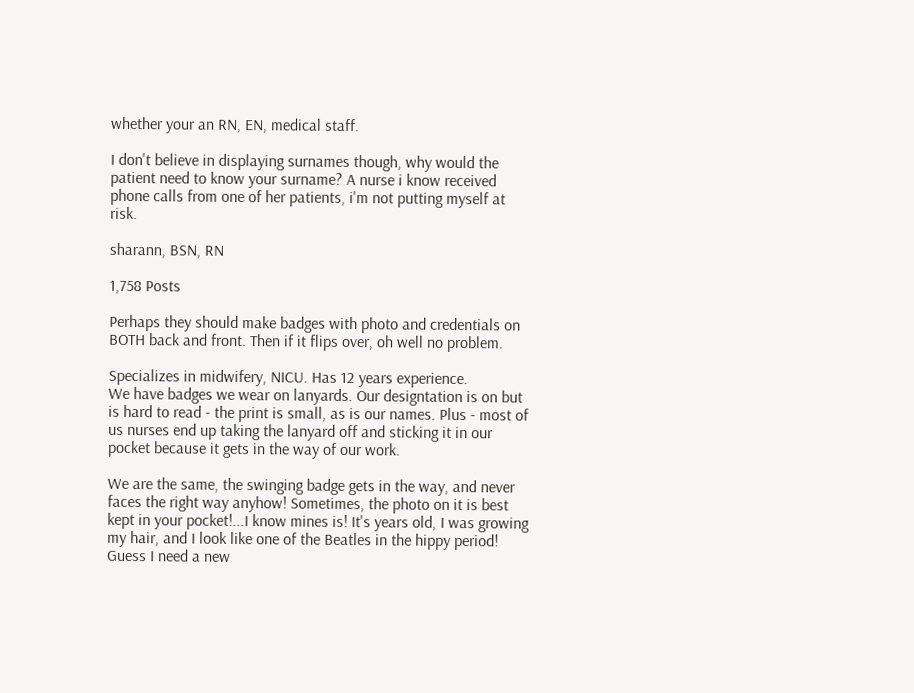whether your an RN, EN, medical staff.

I don't believe in displaying surnames though, why would the patient need to know your surname? A nurse i know received phone calls from one of her patients, i'm not putting myself at risk.

sharann, BSN, RN

1,758 Posts

Perhaps they should make badges with photo and credentials on BOTH back and front. Then if it flips over, oh well no problem.

Specializes in midwifery, NICU. Has 12 years experience.
We have badges we wear on lanyards. Our designtation is on but is hard to read - the print is small, as is our names. Plus - most of us nurses end up taking the lanyard off and sticking it in our pocket because it gets in the way of our work.

We are the same, the swinging badge gets in the way, and never faces the right way anyhow! Sometimes, the photo on it is best kept in your pocket!...I know mines is! It's years old, I was growing my hair, and I look like one of the Beatles in the hippy period! Guess I need a new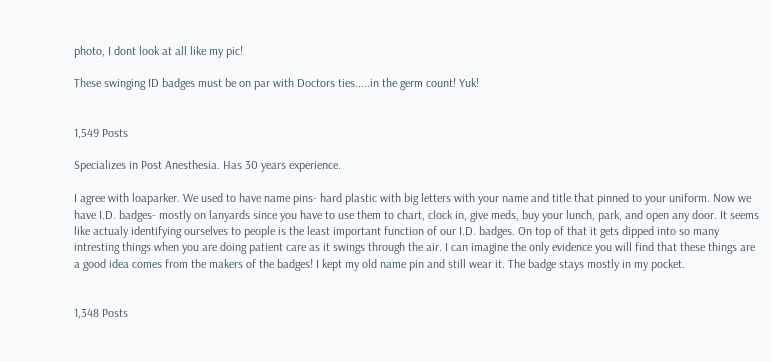photo, I dont look at all like my pic!

These swinging ID badges must be on par with Doctors ties.....in the germ count! Yuk!


1,549 Posts

Specializes in Post Anesthesia. Has 30 years experience.

I agree with loaparker. We used to have name pins- hard plastic with big letters with your name and title that pinned to your uniform. Now we have I.D. badges- mostly on lanyards since you have to use them to chart, clock in, give meds, buy your lunch, park, and open any door. It seems like actualy identifying ourselves to people is the least important function of our I.D. badges. On top of that it gets dipped into so many intresting things when you are doing patient care as it swings through the air. I can imagine the only evidence you will find that these things are a good idea comes from the makers of the badges! I kept my old name pin and still wear it. The badge stays mostly in my pocket.


1,348 Posts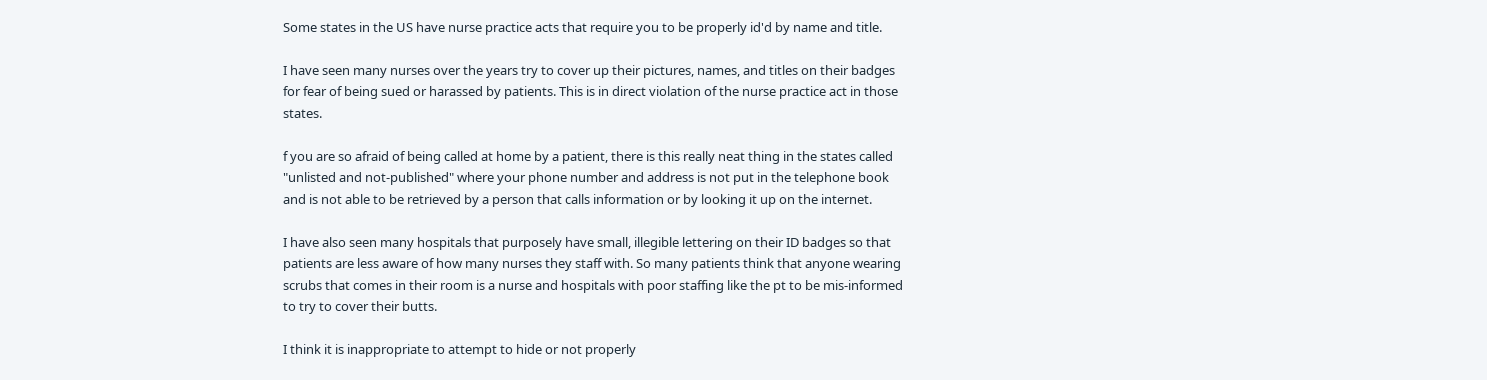Some states in the US have nurse practice acts that require you to be properly id'd by name and title.

I have seen many nurses over the years try to cover up their pictures, names, and titles on their badges for fear of being sued or harassed by patients. This is in direct violation of the nurse practice act in those states.

f you are so afraid of being called at home by a patient, there is this really neat thing in the states called "unlisted and not-published" where your phone number and address is not put in the telephone book and is not able to be retrieved by a person that calls information or by looking it up on the internet.

I have also seen many hospitals that purposely have small, illegible lettering on their ID badges so that patients are less aware of how many nurses they staff with. So many patients think that anyone wearing scrubs that comes in their room is a nurse and hospitals with poor staffing like the pt to be mis-informed to try to cover their butts.

I think it is inappropriate to attempt to hide or not properly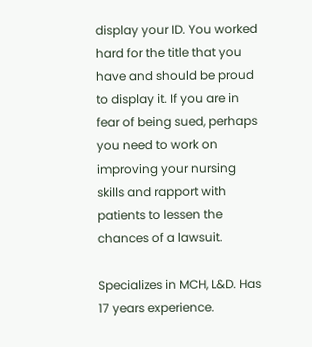display your ID. You worked hard for the title that you have and should be proud to display it. If you are in fear of being sued, perhaps you need to work on improving your nursing skills and rapport with patients to lessen the chances of a lawsuit.

Specializes in MCH, L&D. Has 17 years experience.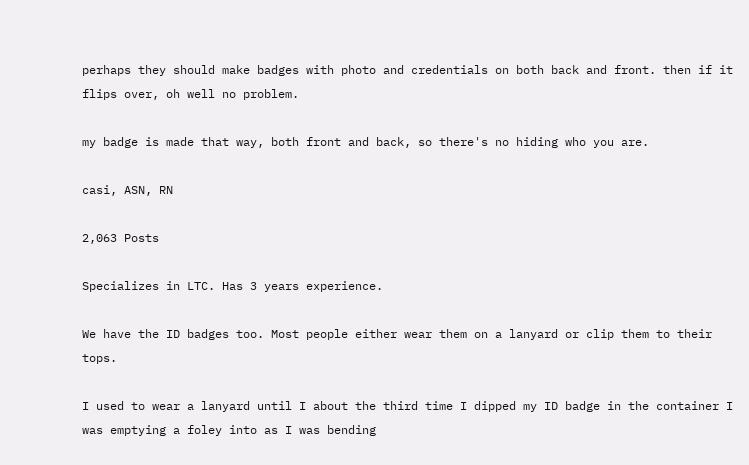perhaps they should make badges with photo and credentials on both back and front. then if it flips over, oh well no problem.

my badge is made that way, both front and back, so there's no hiding who you are.

casi, ASN, RN

2,063 Posts

Specializes in LTC. Has 3 years experience.

We have the ID badges too. Most people either wear them on a lanyard or clip them to their tops.

I used to wear a lanyard until I about the third time I dipped my ID badge in the container I was emptying a foley into as I was bending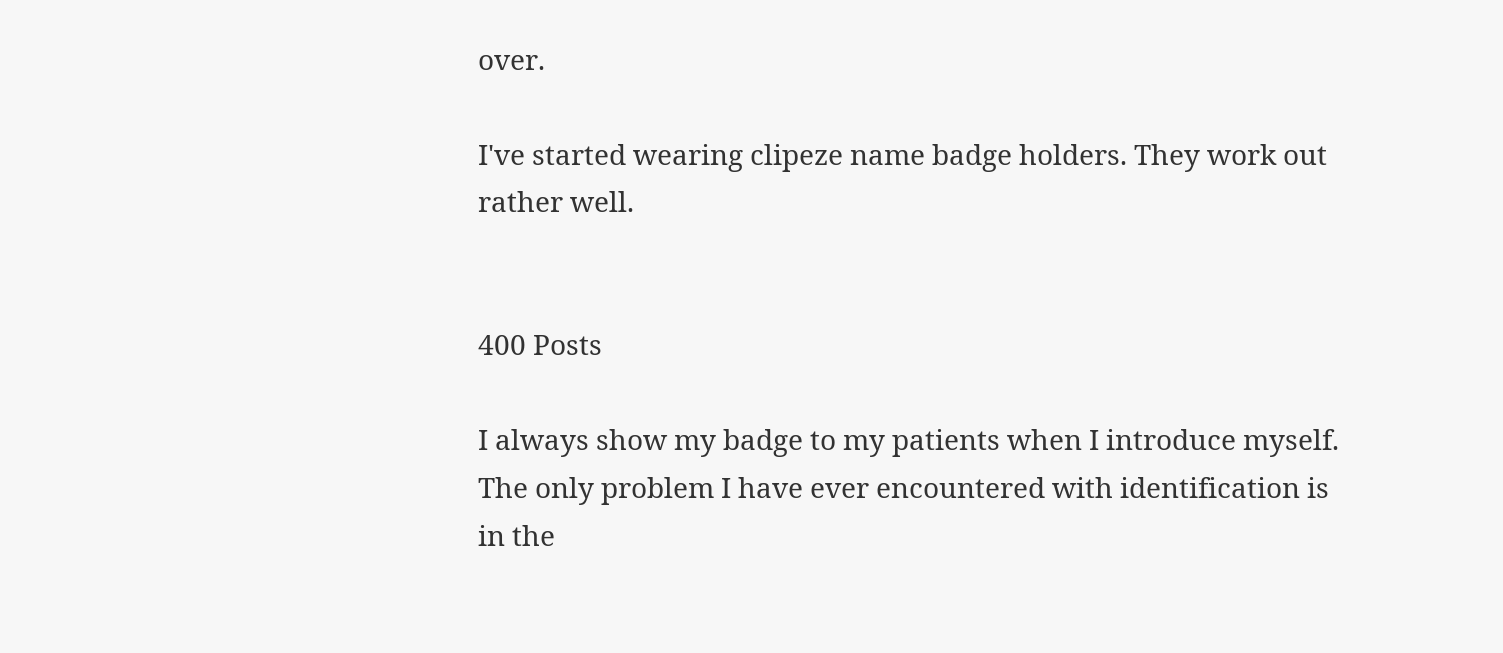over.

I've started wearing clipeze name badge holders. They work out rather well.


400 Posts

I always show my badge to my patients when I introduce myself. The only problem I have ever encountered with identification is in the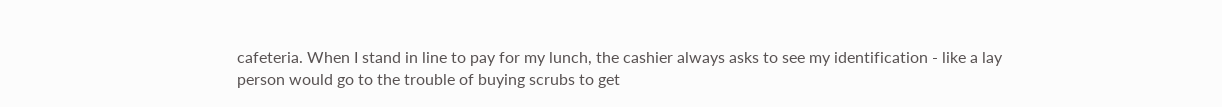cafeteria. When I stand in line to pay for my lunch, the cashier always asks to see my identification - like a lay person would go to the trouble of buying scrubs to get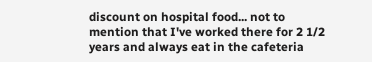discount on hospital food... not to mention that I've worked there for 2 1/2 years and always eat in the cafeteria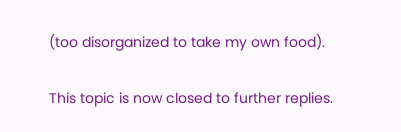(too disorganized to take my own food).

This topic is now closed to further replies.